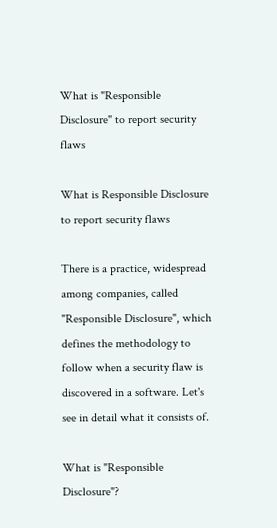What is "Responsible Disclosure" to report security flaws

What is Responsible Disclosure to report security flaws

There is a practice, widespread among companies, called "Responsible Disclosure", which defines the methodology to follow when a security flaw is discovered in a software. Let's see in detail what it consists of.

What is "Responsible Disclosure"?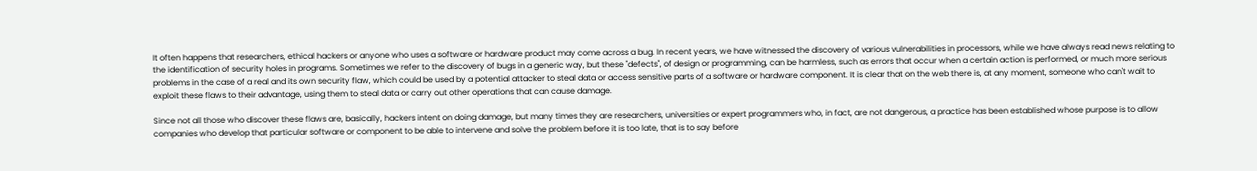It often happens that researchers, ethical hackers or anyone who uses a software or hardware product may come across a bug. In recent years, we have witnessed the discovery of various vulnerabilities in processors, while we have always read news relating to the identification of security holes in programs. Sometimes we refer to the discovery of bugs in a generic way, but these "defects", of design or programming, can be harmless, such as errors that occur when a certain action is performed, or much more serious problems in the case of a real and its own security flaw, which could be used by a potential attacker to steal data or access sensitive parts of a software or hardware component. It is clear that on the web there is, at any moment, someone who can't wait to exploit these flaws to their advantage, using them to steal data or carry out other operations that can cause damage.

Since not all those who discover these flaws are, basically, hackers intent on doing damage, but many times they are researchers, universities or expert programmers who, in fact, are not dangerous, a practice has been established whose purpose is to allow companies who develop that particular software or component to be able to intervene and solve the problem before it is too late, that is to say before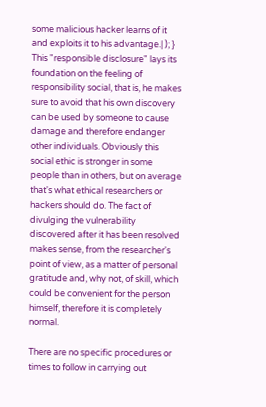some malicious hacker learns of it and exploits it to his advantage.| ); }
This "responsible disclosure" lays its foundation on the feeling of responsibility social, that is, he makes sure to avoid that his own discovery can be used by someone to cause damage and therefore endanger other individuals. Obviously this social ethic is stronger in some people than in others, but on average that's what ethical researchers or hackers should do. The fact of divulging the vulnerability discovered after it has been resolved makes sense, from the researcher's point of view, as a matter of personal gratitude and, why not, of skill, which could be convenient for the person himself, therefore it is completely normal.

There are no specific procedures or times to follow in carrying out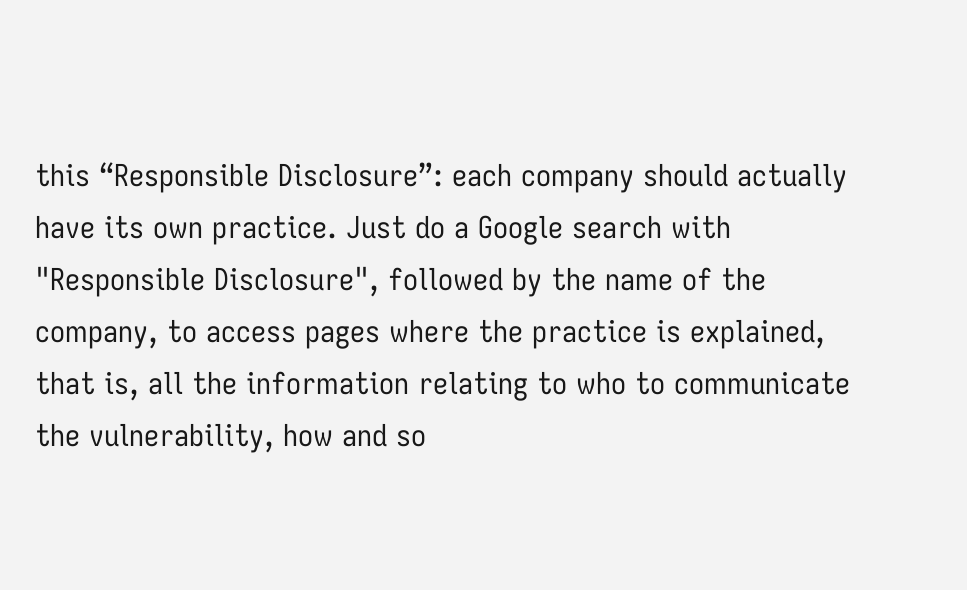this “Responsible Disclosure”: each company should actually have its own practice. Just do a Google search with "Responsible Disclosure", followed by the name of the company, to access pages where the practice is explained, that is, all the information relating to who to communicate the vulnerability, how and so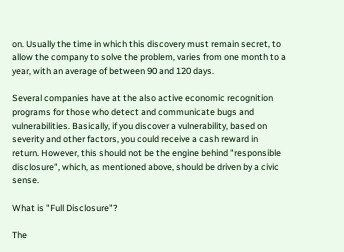on. Usually the time in which this discovery must remain secret, to allow the company to solve the problem, varies from one month to a year, with an average of between 90 and 120 days.

Several companies have at the also active economic recognition programs for those who detect and communicate bugs and vulnerabilities. Basically, if you discover a vulnerability, based on severity and other factors, you could receive a cash reward in return. However, this should not be the engine behind "responsible disclosure", which, as mentioned above, should be driven by a civic sense.

What is "Full Disclosure"?

The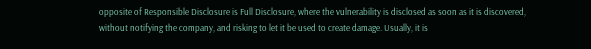opposite of Responsible Disclosure is Full Disclosure, where the vulnerability is disclosed as soon as it is discovered, without notifying the company, and risking to let it be used to create damage. Usually, it is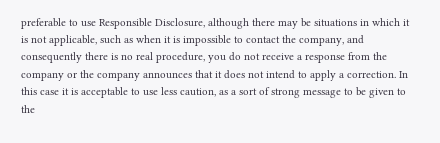preferable to use Responsible Disclosure, although there may be situations in which it is not applicable, such as when it is impossible to contact the company, and consequently there is no real procedure, you do not receive a response from the company or the company announces that it does not intend to apply a correction. In this case it is acceptable to use less caution, as a sort of strong message to be given to the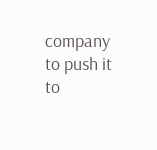company to push it to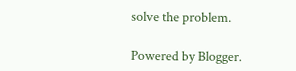solve the problem.

Powered by Blogger.